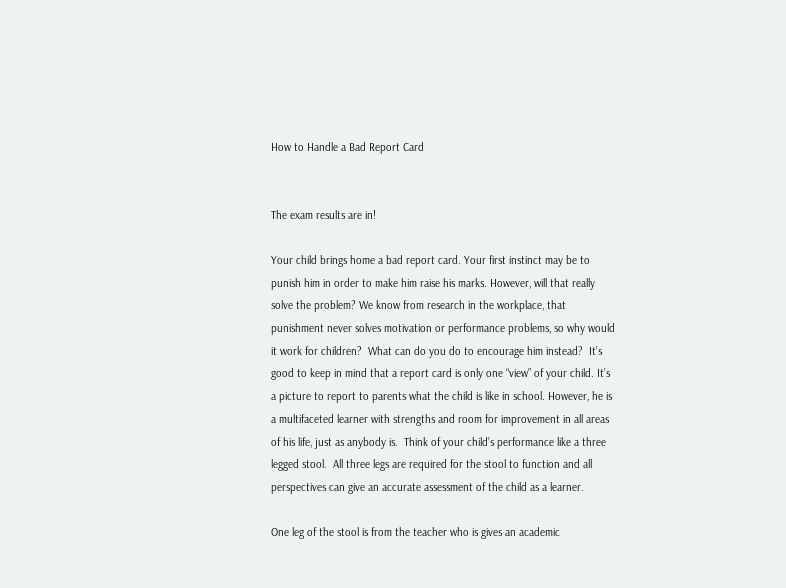How to Handle a Bad Report Card


The exam results are in!

Your child brings home a bad report card. Your first instinct may be to punish him in order to make him raise his marks. However, will that really solve the problem? We know from research in the workplace, that punishment never solves motivation or performance problems, so why would it work for children?  What can do you do to encourage him instead?  It’s good to keep in mind that a report card is only one “view” of your child. It’s a picture to report to parents what the child is like in school. However, he is a multifaceted learner with strengths and room for improvement in all areas of his life, just as anybody is.  Think of your child’s performance like a three legged stool.  All three legs are required for the stool to function and all perspectives can give an accurate assessment of the child as a learner.

One leg of the stool is from the teacher who is gives an academic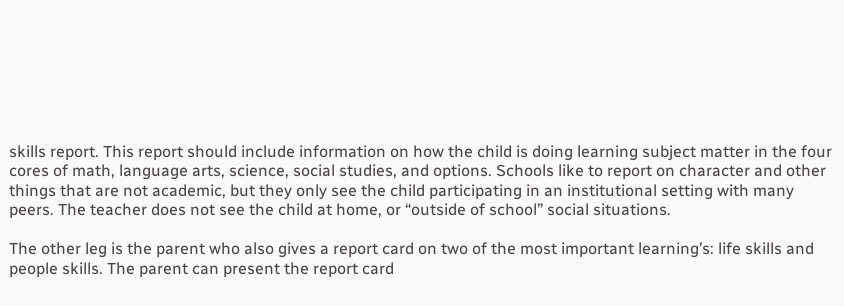skills report. This report should include information on how the child is doing learning subject matter in the four cores of math, language arts, science, social studies, and options. Schools like to report on character and other things that are not academic, but they only see the child participating in an institutional setting with many peers. The teacher does not see the child at home, or “outside of school” social situations.

The other leg is the parent who also gives a report card on two of the most important learning’s: life skills and people skills. The parent can present the report card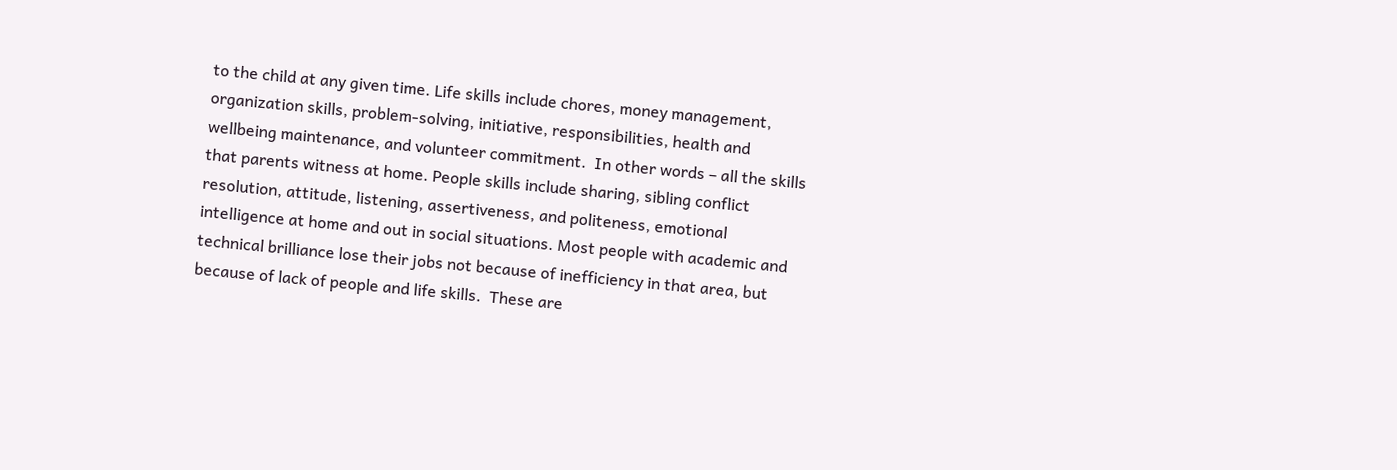to the child at any given time. Life skills include chores, money management, organization skills, problem-solving, initiative, responsibilities, health and wellbeing maintenance, and volunteer commitment.  In other words – all the skills that parents witness at home. People skills include sharing, sibling conflict resolution, attitude, listening, assertiveness, and politeness, emotional intelligence at home and out in social situations. Most people with academic and technical brilliance lose their jobs not because of inefficiency in that area, but because of lack of people and life skills.  These are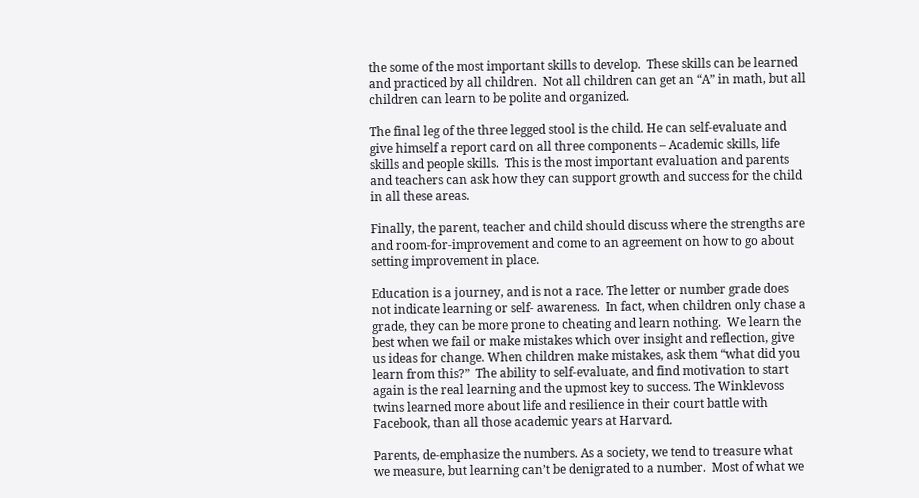the some of the most important skills to develop.  These skills can be learned and practiced by all children.  Not all children can get an “A” in math, but all children can learn to be polite and organized.

The final leg of the three legged stool is the child. He can self-evaluate and give himself a report card on all three components – Academic skills, life skills and people skills.  This is the most important evaluation and parents and teachers can ask how they can support growth and success for the child in all these areas.

Finally, the parent, teacher and child should discuss where the strengths are and room-for-improvement and come to an agreement on how to go about setting improvement in place.

Education is a journey, and is not a race. The letter or number grade does not indicate learning or self- awareness.  In fact, when children only chase a grade, they can be more prone to cheating and learn nothing.  We learn the best when we fail or make mistakes which over insight and reflection, give us ideas for change. When children make mistakes, ask them “what did you learn from this?”  The ability to self-evaluate, and find motivation to start again is the real learning and the upmost key to success. The Winklevoss twins learned more about life and resilience in their court battle with Facebook, than all those academic years at Harvard.

Parents, de-emphasize the numbers. As a society, we tend to treasure what we measure, but learning can’t be denigrated to a number.  Most of what we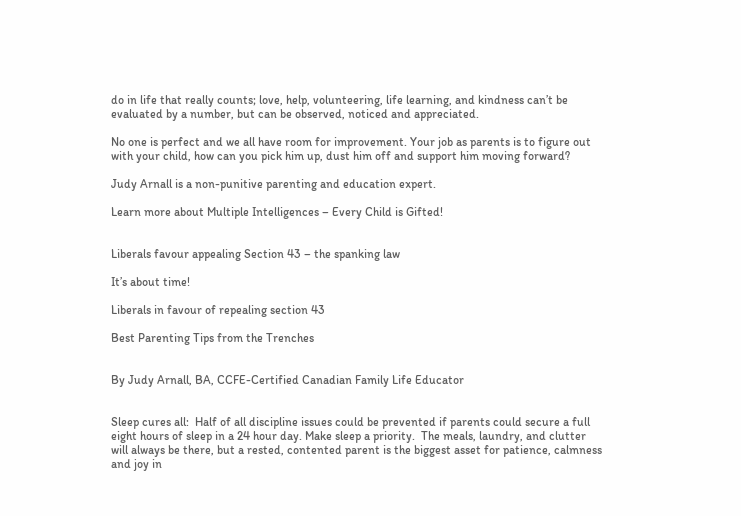do in life that really counts; love, help, volunteering, life learning, and kindness can’t be evaluated by a number, but can be observed, noticed and appreciated.

No one is perfect and we all have room for improvement. Your job as parents is to figure out with your child, how can you pick him up, dust him off and support him moving forward?

Judy Arnall is a non-punitive parenting and education expert.

Learn more about Multiple Intelligences – Every Child is Gifted!


Liberals favour appealing Section 43 – the spanking law

It’s about time!

Liberals in favour of repealing section 43

Best Parenting Tips from the Trenches


By Judy Arnall, BA, CCFE-Certified Canadian Family Life Educator


Sleep cures all:  Half of all discipline issues could be prevented if parents could secure a full eight hours of sleep in a 24 hour day. Make sleep a priority.  The meals, laundry, and clutter will always be there, but a rested, contented parent is the biggest asset for patience, calmness and joy in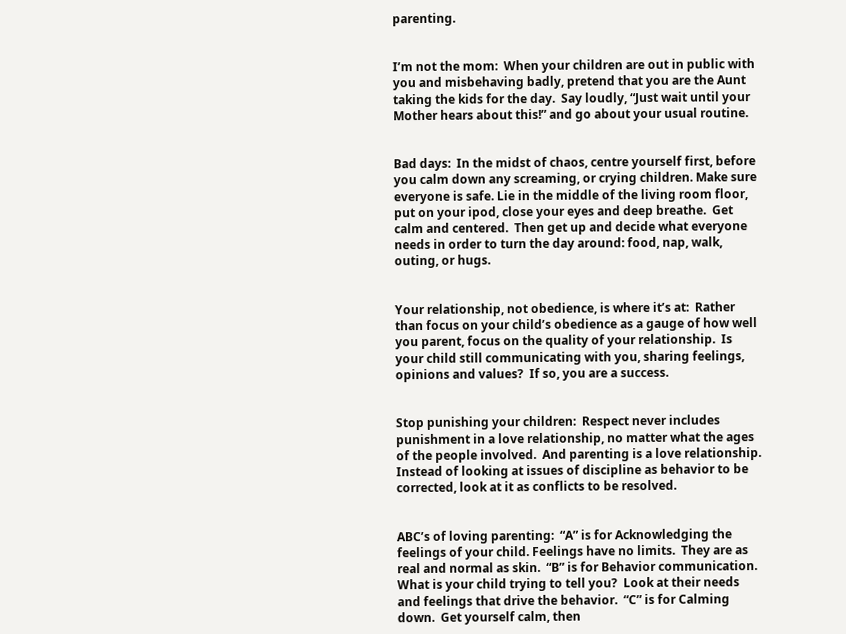parenting.


I’m not the mom:  When your children are out in public with you and misbehaving badly, pretend that you are the Aunt taking the kids for the day.  Say loudly, “Just wait until your Mother hears about this!” and go about your usual routine.


Bad days:  In the midst of chaos, centre yourself first, before you calm down any screaming, or crying children. Make sure everyone is safe. Lie in the middle of the living room floor, put on your ipod, close your eyes and deep breathe.  Get calm and centered.  Then get up and decide what everyone needs in order to turn the day around: food, nap, walk, outing, or hugs.


Your relationship, not obedience, is where it’s at:  Rather than focus on your child’s obedience as a gauge of how well you parent, focus on the quality of your relationship.  Is your child still communicating with you, sharing feelings, opinions and values?  If so, you are a success.


Stop punishing your children:  Respect never includes punishment in a love relationship, no matter what the ages of the people involved.  And parenting is a love relationship.  Instead of looking at issues of discipline as behavior to be corrected, look at it as conflicts to be resolved.


ABC’s of loving parenting:  “A” is for Acknowledging the feelings of your child. Feelings have no limits.  They are as real and normal as skin.  “B” is for Behavior communication.  What is your child trying to tell you?  Look at their needs and feelings that drive the behavior.  “C” is for Calming down.  Get yourself calm, then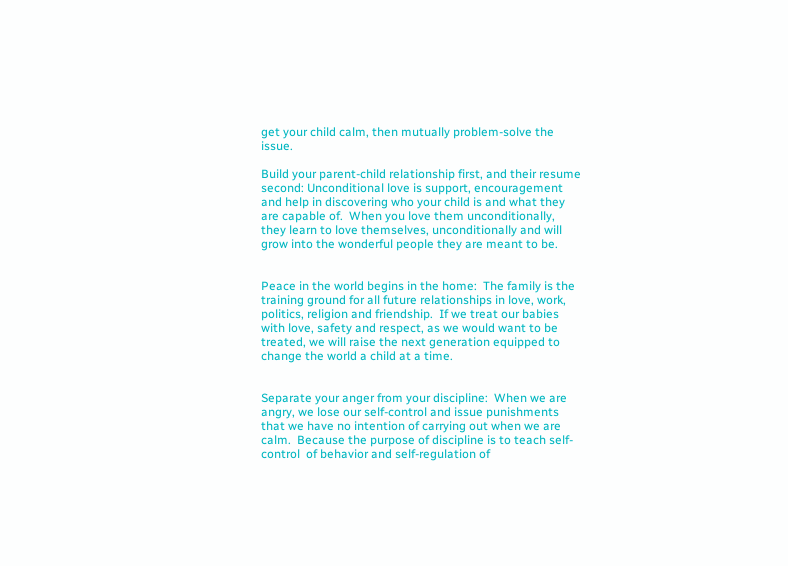get your child calm, then mutually problem-solve the issue.

Build your parent-child relationship first, and their resume second: Unconditional love is support, encouragement and help in discovering who your child is and what they are capable of.  When you love them unconditionally, they learn to love themselves, unconditionally and will grow into the wonderful people they are meant to be.


Peace in the world begins in the home:  The family is the training ground for all future relationships in love, work, politics, religion and friendship.  If we treat our babies with love, safety and respect, as we would want to be treated, we will raise the next generation equipped to change the world a child at a time.


Separate your anger from your discipline:  When we are angry, we lose our self-control and issue punishments that we have no intention of carrying out when we are calm.  Because the purpose of discipline is to teach self-control  of behavior and self-regulation of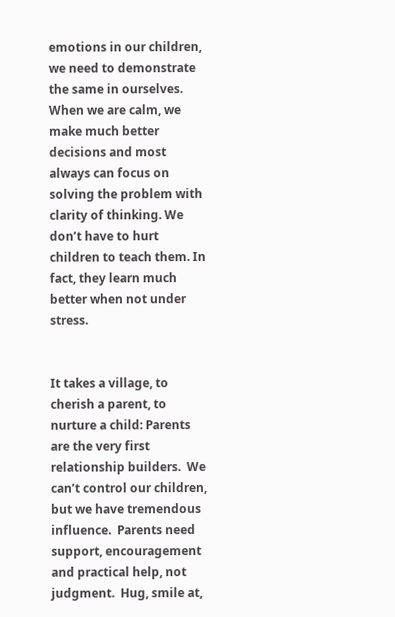emotions in our children, we need to demonstrate the same in ourselves. When we are calm, we make much better decisions and most always can focus on solving the problem with clarity of thinking. We don’t have to hurt children to teach them. In fact, they learn much better when not under stress.


It takes a village, to cherish a parent, to nurture a child: Parents are the very first relationship builders.  We can’t control our children, but we have tremendous influence.  Parents need support, encouragement and practical help, not judgment.  Hug, smile at,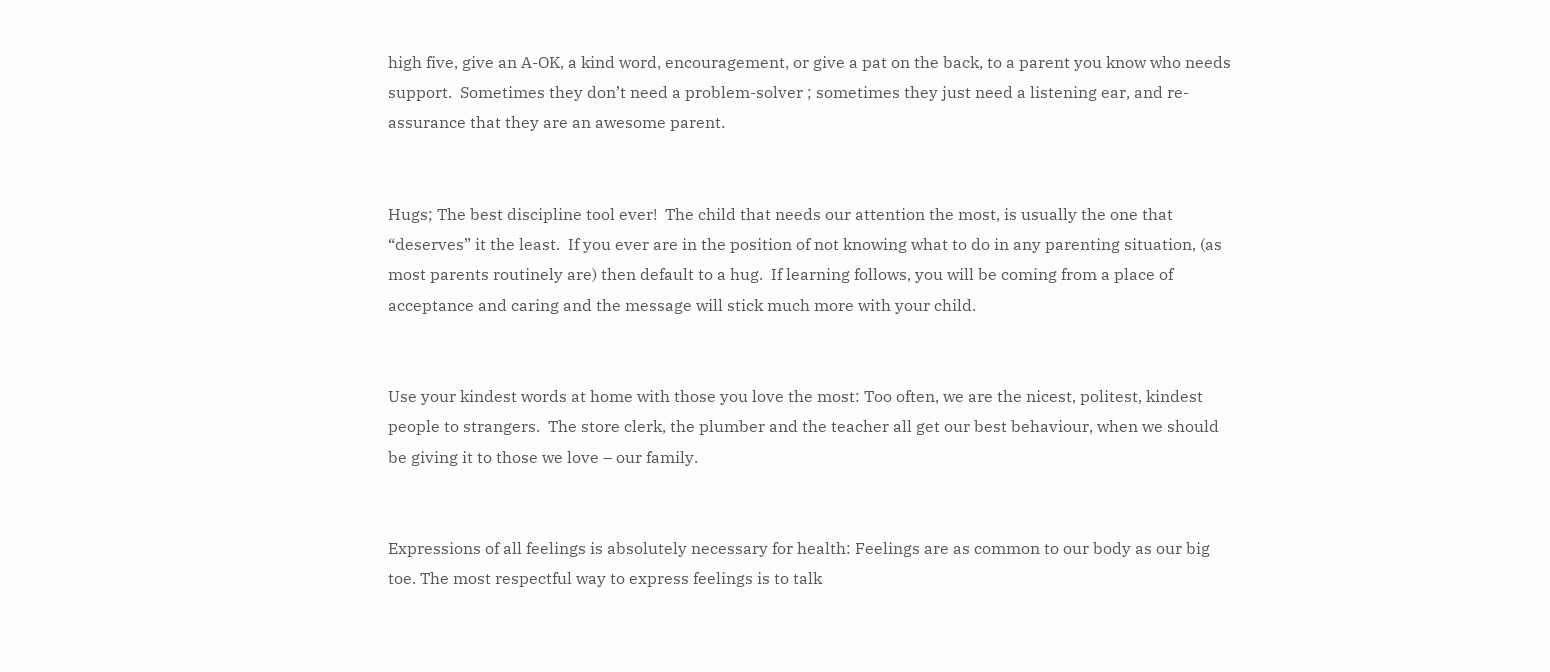high five, give an A-OK, a kind word, encouragement, or give a pat on the back, to a parent you know who needs support.  Sometimes they don’t need a problem-solver ; sometimes they just need a listening ear, and re-assurance that they are an awesome parent.


Hugs; The best discipline tool ever!  The child that needs our attention the most, is usually the one that “deserves” it the least.  If you ever are in the position of not knowing what to do in any parenting situation, (as most parents routinely are) then default to a hug.  If learning follows, you will be coming from a place of acceptance and caring and the message will stick much more with your child.


Use your kindest words at home with those you love the most: Too often, we are the nicest, politest, kindest people to strangers.  The store clerk, the plumber and the teacher all get our best behaviour, when we should be giving it to those we love – our family.


Expressions of all feelings is absolutely necessary for health: Feelings are as common to our body as our big toe. The most respectful way to express feelings is to talk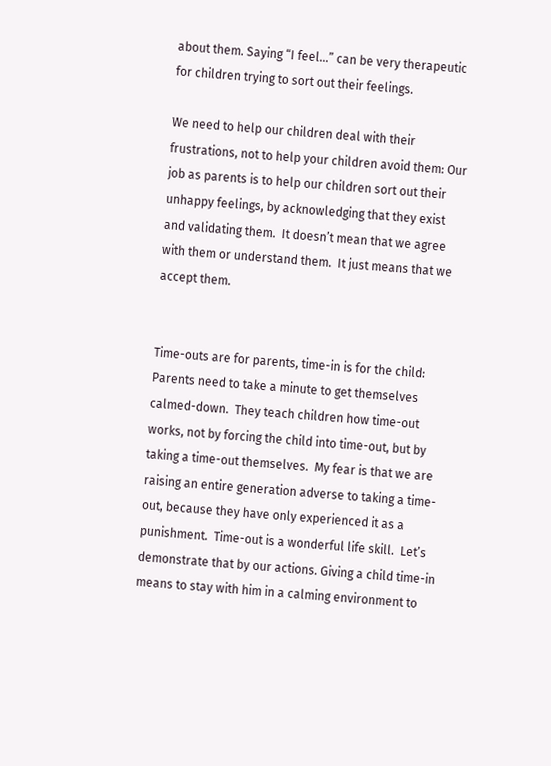about them. Saying “I feel…” can be very therapeutic for children trying to sort out their feelings.

We need to help our children deal with their frustrations, not to help your children avoid them: Our job as parents is to help our children sort out their unhappy feelings, by acknowledging that they exist and validating them.  It doesn’t mean that we agree with them or understand them.  It just means that we accept them.


Time-outs are for parents, time-in is for the child: Parents need to take a minute to get themselves calmed-down.  They teach children how time-out works, not by forcing the child into time-out, but by taking a time-out themselves.  My fear is that we are raising an entire generation adverse to taking a time-out, because they have only experienced it as a punishment.  Time-out is a wonderful life skill.  Let’s demonstrate that by our actions. Giving a child time-in means to stay with him in a calming environment to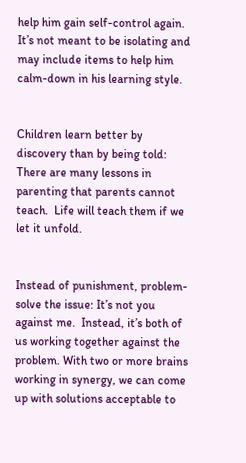help him gain self-control again.  It’s not meant to be isolating and may include items to help him calm-down in his learning style.


Children learn better by discovery than by being told: There are many lessons in parenting that parents cannot teach.  Life will teach them if we let it unfold.


Instead of punishment, problem-solve the issue: It’s not you against me.  Instead, it’s both of us working together against the problem. With two or more brains working in synergy, we can come up with solutions acceptable to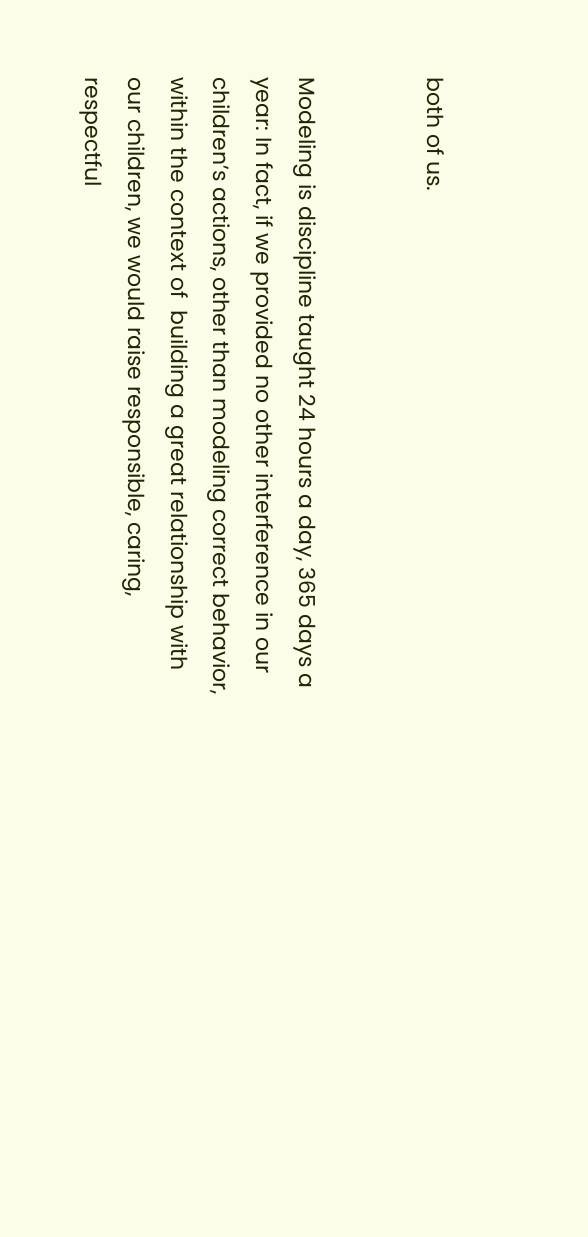both of us.


Modeling is discipline taught 24 hours a day, 365 days a year: In fact, if we provided no other interference in our children’s actions, other than modeling correct behavior, within the context of  building a great relationship with our children, we would raise responsible, caring, respectful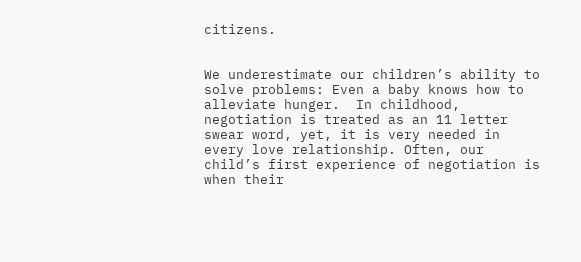citizens.


We underestimate our children’s ability to solve problems: Even a baby knows how to alleviate hunger.  In childhood, negotiation is treated as an 11 letter swear word, yet, it is very needed in every love relationship. Often, our child’s first experience of negotiation is when their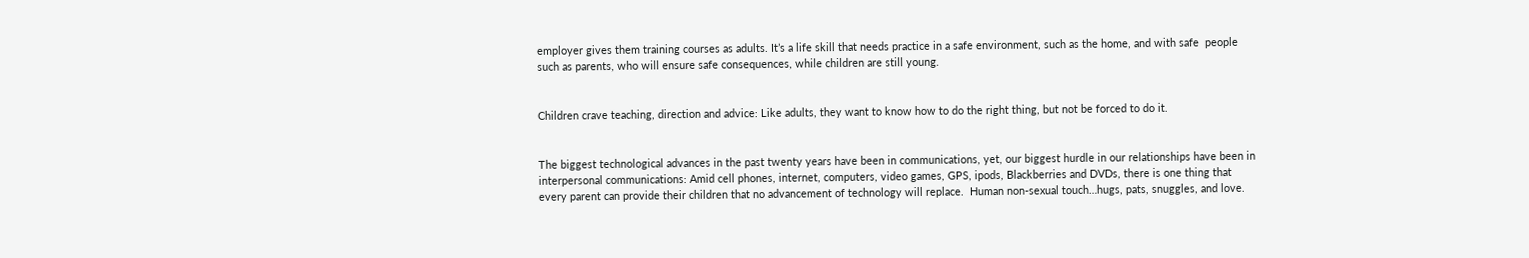employer gives them training courses as adults. It’s a life skill that needs practice in a safe environment, such as the home, and with safe  people such as parents, who will ensure safe consequences, while children are still young.


Children crave teaching, direction and advice: Like adults, they want to know how to do the right thing, but not be forced to do it.


The biggest technological advances in the past twenty years have been in communications, yet, our biggest hurdle in our relationships have been in interpersonal communications: Amid cell phones, internet, computers, video games, GPS, ipods, Blackberries and DVDs, there is one thing that every parent can provide their children that no advancement of technology will replace.  Human non-sexual touch…hugs, pats, snuggles, and love.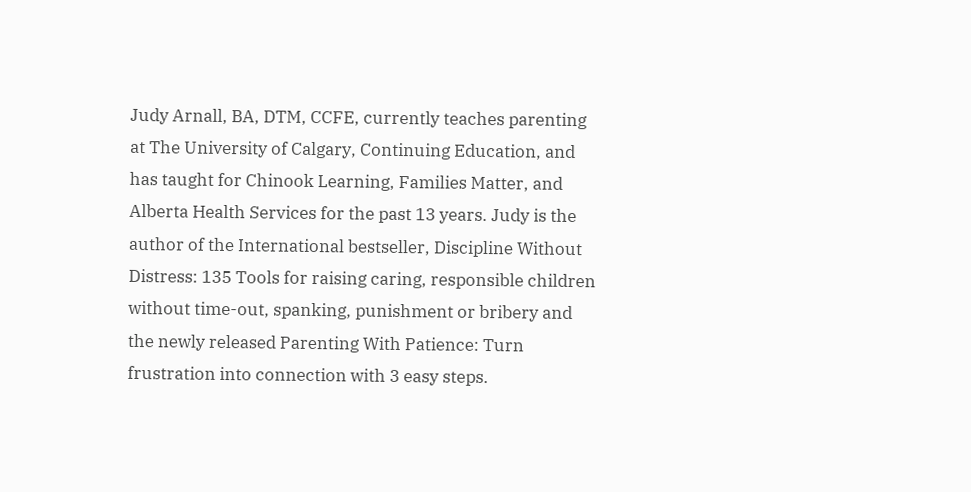Judy Arnall, BA, DTM, CCFE, currently teaches parenting at The University of Calgary, Continuing Education, and has taught for Chinook Learning, Families Matter, and Alberta Health Services for the past 13 years. Judy is the author of the International bestseller, Discipline Without Distress: 135 Tools for raising caring, responsible children without time-out, spanking, punishment or bribery and the newly released Parenting With Patience: Turn frustration into connection with 3 easy steps.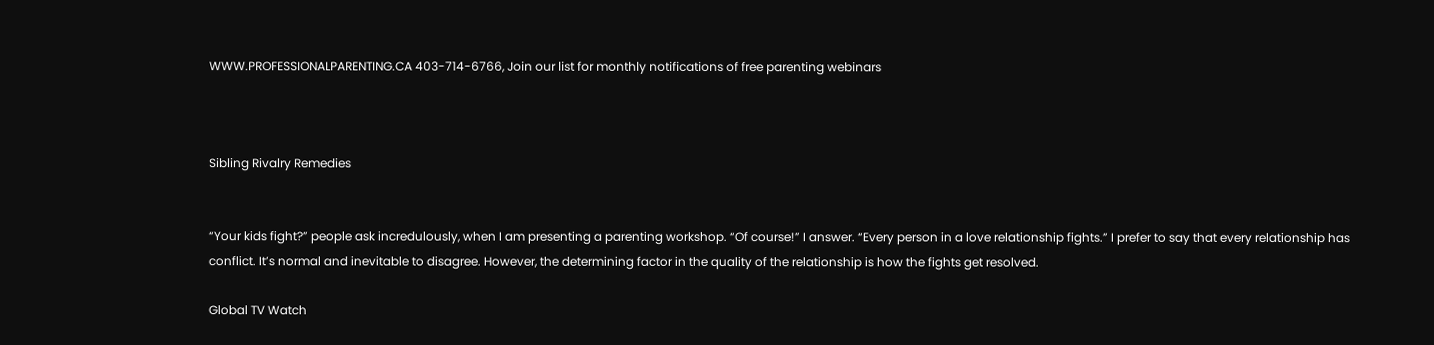WWW.PROFESSIONALPARENTING.CA 403-714-6766, Join our list for monthly notifications of free parenting webinars



Sibling Rivalry Remedies


“Your kids fight?” people ask incredulously, when I am presenting a parenting workshop. “Of course!” I answer. “Every person in a love relationship fights.” I prefer to say that every relationship has conflict. It’s normal and inevitable to disagree. However, the determining factor in the quality of the relationship is how the fights get resolved.

Global TV Watch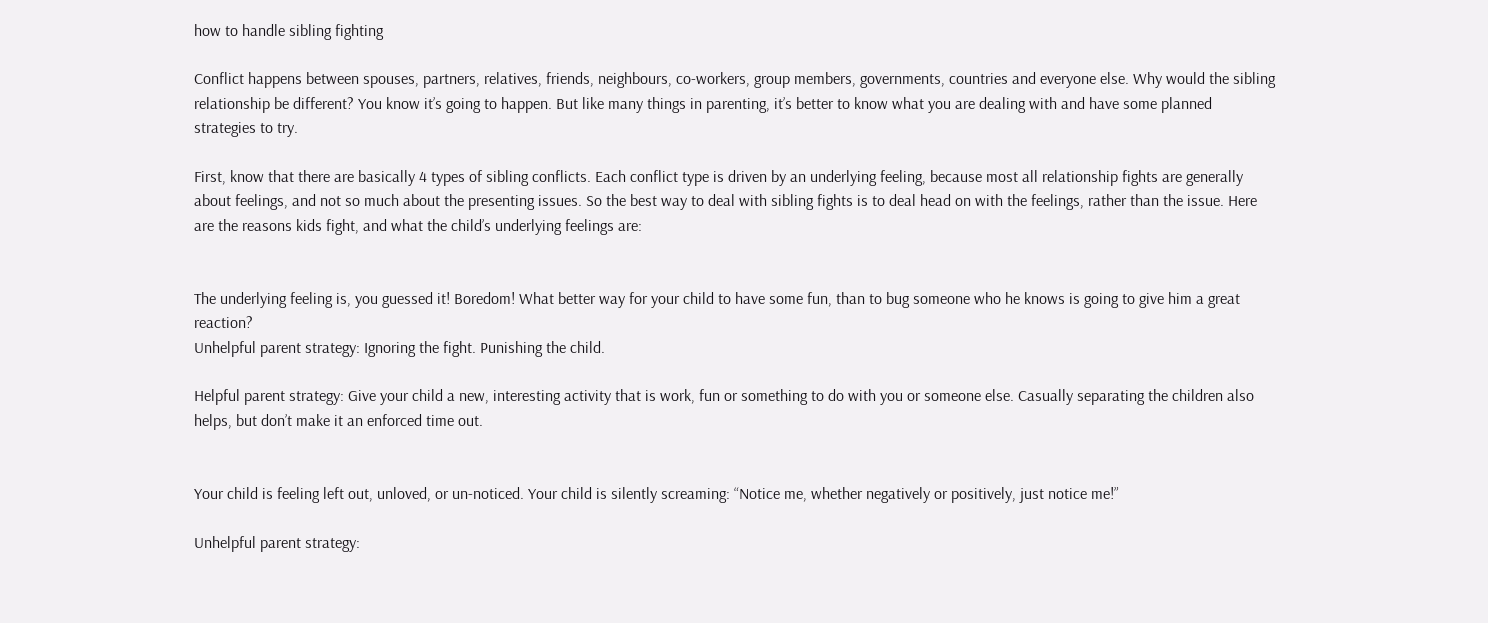how to handle sibling fighting

Conflict happens between spouses, partners, relatives, friends, neighbours, co-workers, group members, governments, countries and everyone else. Why would the sibling relationship be different? You know it’s going to happen. But like many things in parenting, it’s better to know what you are dealing with and have some planned strategies to try.

First, know that there are basically 4 types of sibling conflicts. Each conflict type is driven by an underlying feeling, because most all relationship fights are generally about feelings, and not so much about the presenting issues. So the best way to deal with sibling fights is to deal head on with the feelings, rather than the issue. Here are the reasons kids fight, and what the child’s underlying feelings are:


The underlying feeling is, you guessed it! Boredom! What better way for your child to have some fun, than to bug someone who he knows is going to give him a great reaction?
Unhelpful parent strategy: Ignoring the fight. Punishing the child.

Helpful parent strategy: Give your child a new, interesting activity that is work, fun or something to do with you or someone else. Casually separating the children also helps, but don’t make it an enforced time out.


Your child is feeling left out, unloved, or un-noticed. Your child is silently screaming: “Notice me, whether negatively or positively, just notice me!”

Unhelpful parent strategy: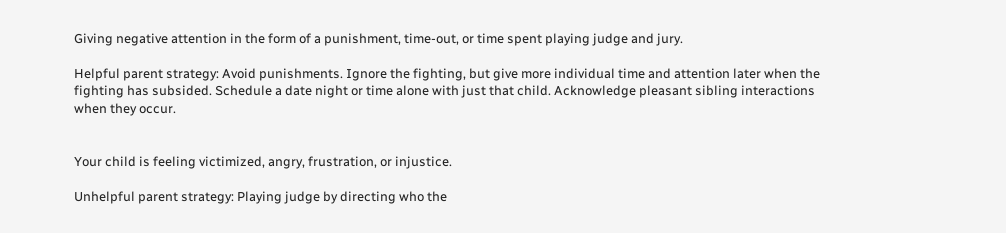Giving negative attention in the form of a punishment, time-out, or time spent playing judge and jury.

Helpful parent strategy: Avoid punishments. Ignore the fighting, but give more individual time and attention later when the fighting has subsided. Schedule a date night or time alone with just that child. Acknowledge pleasant sibling interactions when they occur.


Your child is feeling victimized, angry, frustration, or injustice.

Unhelpful parent strategy: Playing judge by directing who the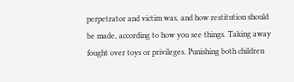perpetrator and victim was, and how restitution should be made, according to how you see things. Taking away fought over toys or privileges. Punishing both children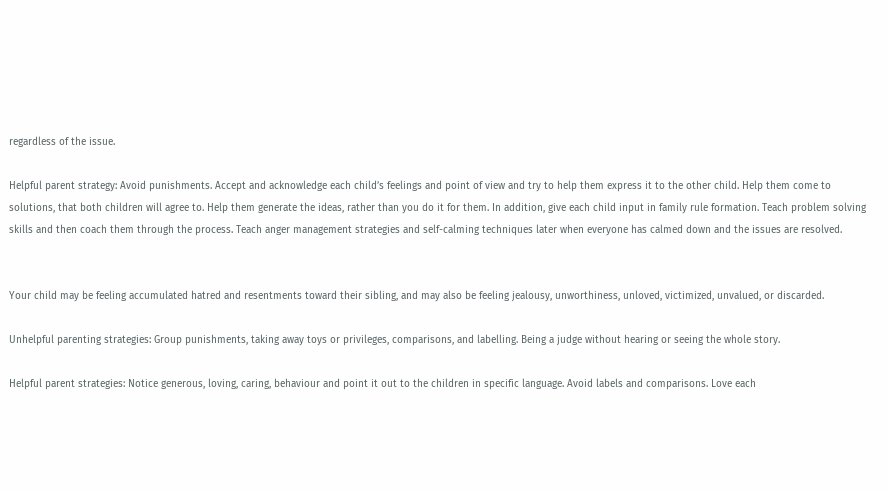regardless of the issue.

Helpful parent strategy: Avoid punishments. Accept and acknowledge each child’s feelings and point of view and try to help them express it to the other child. Help them come to solutions, that both children will agree to. Help them generate the ideas, rather than you do it for them. In addition, give each child input in family rule formation. Teach problem solving skills and then coach them through the process. Teach anger management strategies and self-calming techniques later when everyone has calmed down and the issues are resolved.


Your child may be feeling accumulated hatred and resentments toward their sibling, and may also be feeling jealousy, unworthiness, unloved, victimized, unvalued, or discarded.

Unhelpful parenting strategies: Group punishments, taking away toys or privileges, comparisons, and labelling. Being a judge without hearing or seeing the whole story.

Helpful parent strategies: Notice generous, loving, caring, behaviour and point it out to the children in specific language. Avoid labels and comparisons. Love each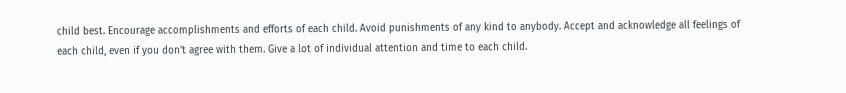child best. Encourage accomplishments and efforts of each child. Avoid punishments of any kind to anybody. Accept and acknowledge all feelings of each child, even if you don’t agree with them. Give a lot of individual attention and time to each child.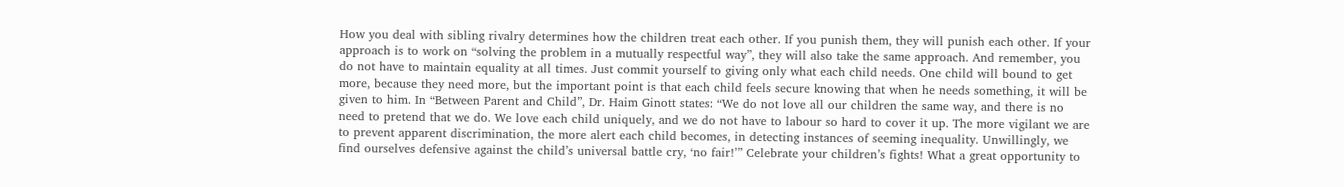How you deal with sibling rivalry determines how the children treat each other. If you punish them, they will punish each other. If your approach is to work on “solving the problem in a mutually respectful way”, they will also take the same approach. And remember, you do not have to maintain equality at all times. Just commit yourself to giving only what each child needs. One child will bound to get more, because they need more, but the important point is that each child feels secure knowing that when he needs something, it will be given to him. In “Between Parent and Child”, Dr. Haim Ginott states: “We do not love all our children the same way, and there is no need to pretend that we do. We love each child uniquely, and we do not have to labour so hard to cover it up. The more vigilant we are to prevent apparent discrimination, the more alert each child becomes, in detecting instances of seeming inequality. Unwillingly, we find ourselves defensive against the child’s universal battle cry, ‘no fair!’” Celebrate your children’s fights! What a great opportunity to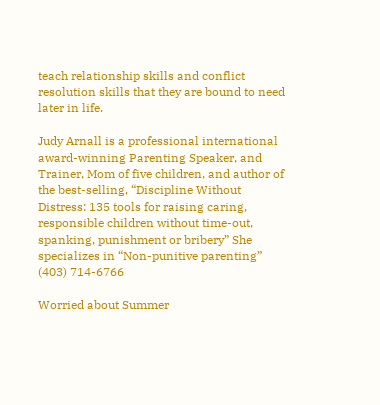teach relationship skills and conflict resolution skills that they are bound to need later in life.

Judy Arnall is a professional international award-winning Parenting Speaker, and Trainer, Mom of five children, and author of the best-selling, “Discipline Without Distress: 135 tools for raising caring, responsible children without time-out, spanking, punishment or bribery” She specializes in “Non-punitive parenting” (403) 714-6766

Worried about Summer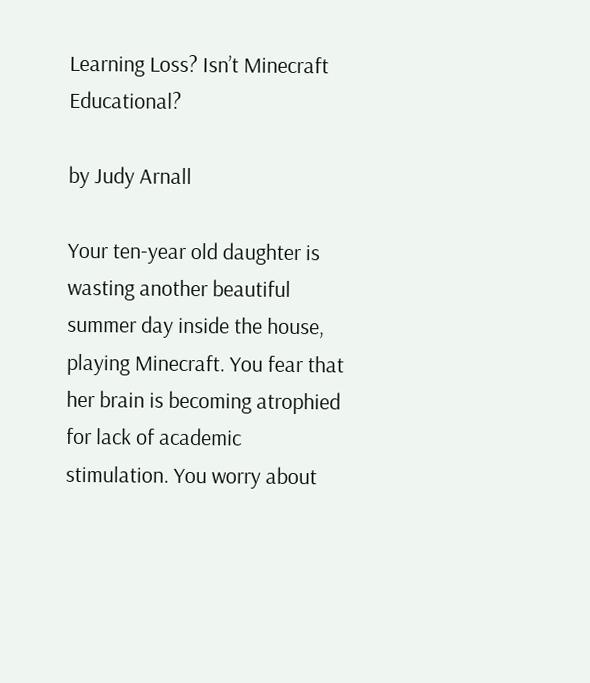Learning Loss? Isn’t Minecraft Educational?

by Judy Arnall

Your ten-year old daughter is wasting another beautiful summer day inside the house, playing Minecraft. You fear that her brain is becoming atrophied for lack of academic stimulation. You worry about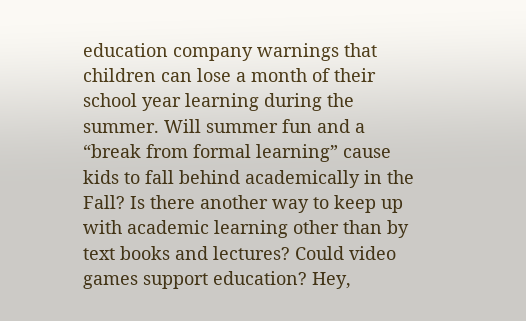education company warnings that children can lose a month of their school year learning during the summer. Will summer fun and a “break from formal learning” cause kids to fall behind academically in the Fall? Is there another way to keep up with academic learning other than by text books and lectures? Could video games support education? Hey,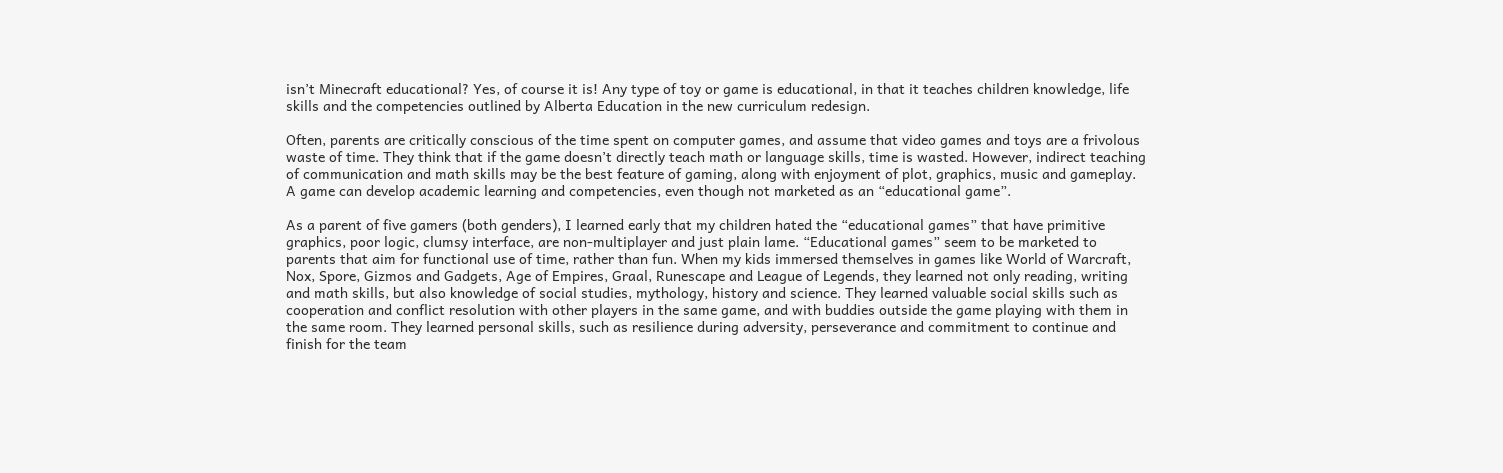isn’t Minecraft educational? Yes, of course it is! Any type of toy or game is educational, in that it teaches children knowledge, life skills and the competencies outlined by Alberta Education in the new curriculum redesign.

Often, parents are critically conscious of the time spent on computer games, and assume that video games and toys are a frivolous waste of time. They think that if the game doesn’t directly teach math or language skills, time is wasted. However, indirect teaching of communication and math skills may be the best feature of gaming, along with enjoyment of plot, graphics, music and gameplay. A game can develop academic learning and competencies, even though not marketed as an “educational game”.

As a parent of five gamers (both genders), I learned early that my children hated the “educational games” that have primitive graphics, poor logic, clumsy interface, are non-multiplayer and just plain lame. “Educational games” seem to be marketed to parents that aim for functional use of time, rather than fun. When my kids immersed themselves in games like World of Warcraft, Nox, Spore, Gizmos and Gadgets, Age of Empires, Graal, Runescape and League of Legends, they learned not only reading, writing and math skills, but also knowledge of social studies, mythology, history and science. They learned valuable social skills such as cooperation and conflict resolution with other players in the same game, and with buddies outside the game playing with them in the same room. They learned personal skills, such as resilience during adversity, perseverance and commitment to continue and finish for the team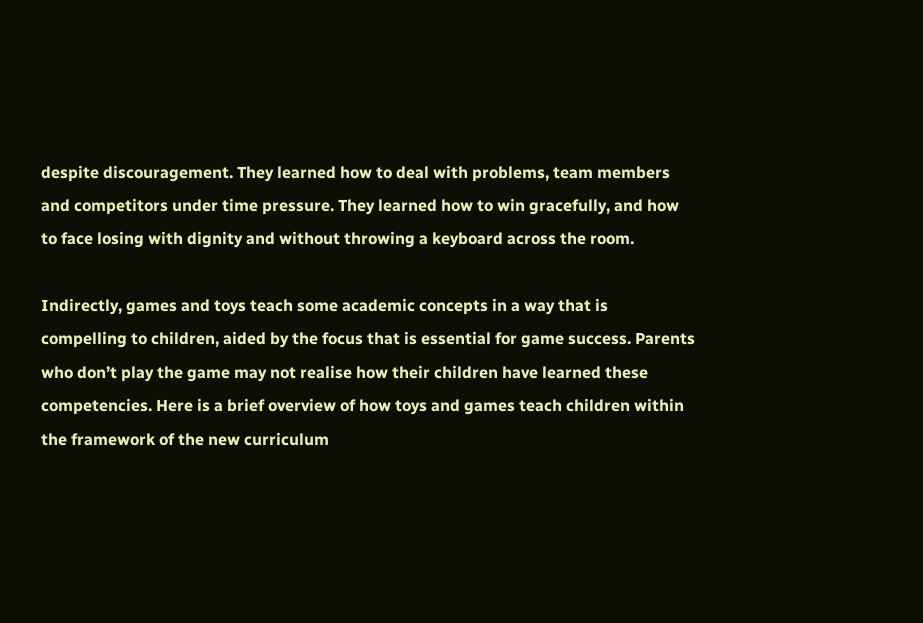despite discouragement. They learned how to deal with problems, team members and competitors under time pressure. They learned how to win gracefully, and how to face losing with dignity and without throwing a keyboard across the room.

Indirectly, games and toys teach some academic concepts in a way that is compelling to children, aided by the focus that is essential for game success. Parents who don’t play the game may not realise how their children have learned these competencies. Here is a brief overview of how toys and games teach children within the framework of the new curriculum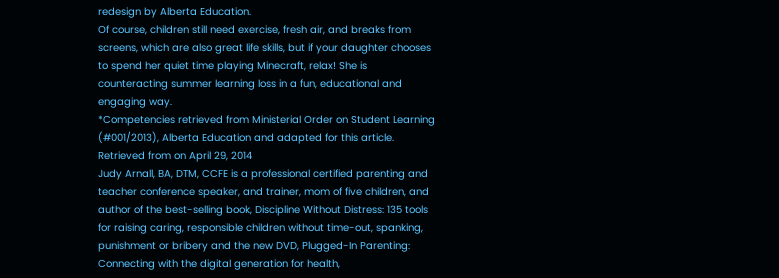redesign by Alberta Education.
Of course, children still need exercise, fresh air, and breaks from screens, which are also great life skills, but if your daughter chooses to spend her quiet time playing Minecraft, relax! She is counteracting summer learning loss in a fun, educational and engaging way.
*Competencies retrieved from Ministerial Order on Student Learning (#001/2013), Alberta Education and adapted for this article. Retrieved from on April 29, 2014
Judy Arnall, BA, DTM, CCFE is a professional certified parenting and teacher conference speaker, and trainer, mom of five children, and author of the best-selling book, Discipline Without Distress: 135 tools for raising caring, responsible children without time-out, spanking, punishment or bribery and the new DVD, Plugged-In Parenting: Connecting with the digital generation for health,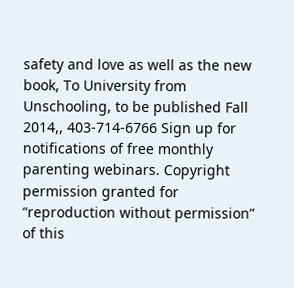safety and love as well as the new book, To University from Unschooling, to be published Fall 2014,, 403-714-6766 Sign up for notifications of free monthly parenting webinars. Copyright permission granted for “reproduction without permission” of this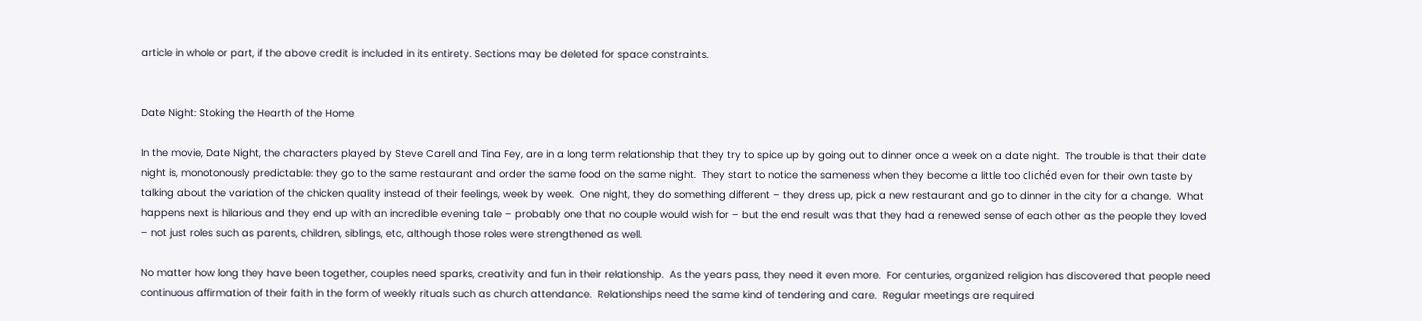article in whole or part, if the above credit is included in its entirety. Sections may be deleted for space constraints.


Date Night: Stoking the Hearth of the Home

In the movie, Date Night, the characters played by Steve Carell and Tina Fey, are in a long term relationship that they try to spice up by going out to dinner once a week on a date night.  The trouble is that their date night is, monotonously predictable: they go to the same restaurant and order the same food on the same night.  They start to notice the sameness when they become a little too clichéd even for their own taste by talking about the variation of the chicken quality instead of their feelings, week by week.  One night, they do something different – they dress up, pick a new restaurant and go to dinner in the city for a change.  What happens next is hilarious and they end up with an incredible evening tale – probably one that no couple would wish for – but the end result was that they had a renewed sense of each other as the people they loved – not just roles such as parents, children, siblings, etc, although those roles were strengthened as well.

No matter how long they have been together, couples need sparks, creativity and fun in their relationship.  As the years pass, they need it even more.  For centuries, organized religion has discovered that people need continuous affirmation of their faith in the form of weekly rituals such as church attendance.  Relationships need the same kind of tendering and care.  Regular meetings are required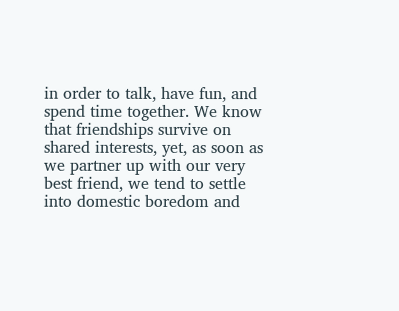in order to talk, have fun, and spend time together. We know that friendships survive on shared interests, yet, as soon as we partner up with our very best friend, we tend to settle into domestic boredom and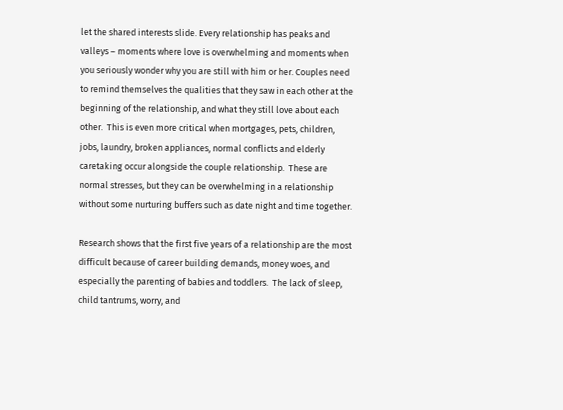let the shared interests slide. Every relationship has peaks and valleys – moments where love is overwhelming and moments when you seriously wonder why you are still with him or her. Couples need to remind themselves the qualities that they saw in each other at the beginning of the relationship, and what they still love about each other.  This is even more critical when mortgages, pets, children, jobs, laundry, broken appliances, normal conflicts and elderly caretaking occur alongside the couple relationship.  These are normal stresses, but they can be overwhelming in a relationship without some nurturing buffers such as date night and time together.

Research shows that the first five years of a relationship are the most difficult because of career building demands, money woes, and especially the parenting of babies and toddlers.  The lack of sleep, child tantrums, worry, and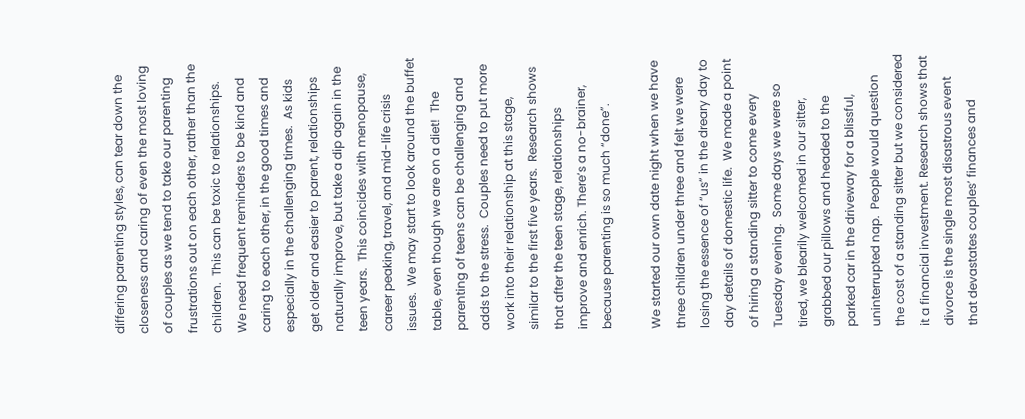differing parenting styles, can tear down the closeness and caring of even the most loving of couples as we tend to take our parenting frustrations out on each other, rather than the children.  This can be toxic to relationships.  We need frequent reminders to be kind and caring to each other, in the good times and especially in the challenging times.  As kids get older and easier to parent, relationships naturally improve, but take a dip again in the teen years.  This coincides with menopause, career peaking, travel, and mid-life crisis issues.  We may start to look around the buffet table, even though we are on a diet!  The parenting of teens can be challenging and adds to the stress.  Couples need to put more work into their relationship at this stage, similar to the first five years.  Research shows that after the teen stage, relationships improve and enrich. There’s a no-brainer, because parenting is so much “done”.

We started our own date night when we have three children under three and felt we were losing the essence of “us” in the dreary day to day details of domestic life.  We made a point of hiring a standing sitter to come every Tuesday evening.  Some days we were so tired, we blearily welcomed in our sitter, grabbed our pillows and headed to the parked car in the driveway for a blissful, uninterrupted nap.  People would question the cost of a standing sitter but we considered it a financial investment. Research shows that divorce is the single most disastrous event that devastates couples’ finances and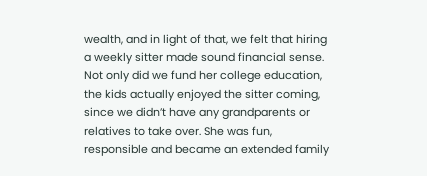wealth, and in light of that, we felt that hiring a weekly sitter made sound financial sense.  Not only did we fund her college education, the kids actually enjoyed the sitter coming, since we didn’t have any grandparents or relatives to take over. She was fun, responsible and became an extended family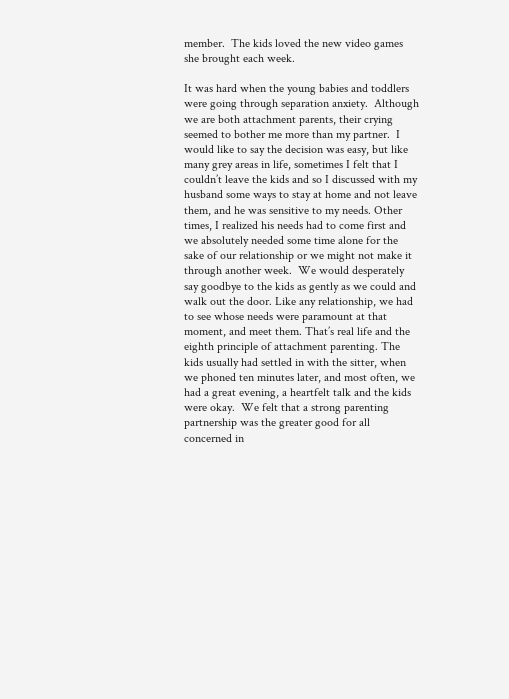member.  The kids loved the new video games she brought each week.

It was hard when the young babies and toddlers were going through separation anxiety.  Although we are both attachment parents, their crying seemed to bother me more than my partner.  I would like to say the decision was easy, but like many grey areas in life, sometimes I felt that I couldn’t leave the kids and so I discussed with my husband some ways to stay at home and not leave them, and he was sensitive to my needs. Other times, I realized his needs had to come first and we absolutely needed some time alone for the sake of our relationship or we might not make it through another week.  We would desperately say goodbye to the kids as gently as we could and walk out the door. Like any relationship, we had to see whose needs were paramount at that moment, and meet them. That’s real life and the eighth principle of attachment parenting. The kids usually had settled in with the sitter, when we phoned ten minutes later, and most often, we had a great evening, a heartfelt talk and the kids were okay.  We felt that a strong parenting partnership was the greater good for all concerned in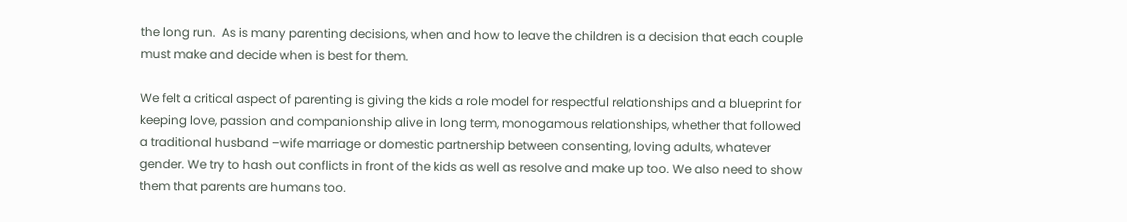the long run.  As is many parenting decisions, when and how to leave the children is a decision that each couple must make and decide when is best for them.

We felt a critical aspect of parenting is giving the kids a role model for respectful relationships and a blueprint for keeping love, passion and companionship alive in long term, monogamous relationships, whether that followed a traditional husband –wife marriage or domestic partnership between consenting, loving adults, whatever gender. We try to hash out conflicts in front of the kids as well as resolve and make up too. We also need to show them that parents are humans too.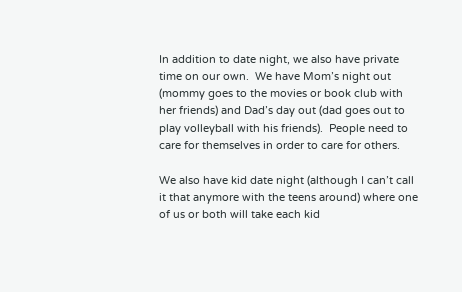In addition to date night, we also have private time on our own.  We have Mom’s night out (mommy goes to the movies or book club with her friends) and Dad’s day out (dad goes out to play volleyball with his friends).  People need to care for themselves in order to care for others.

We also have kid date night (although I can’t call it that anymore with the teens around) where one of us or both will take each kid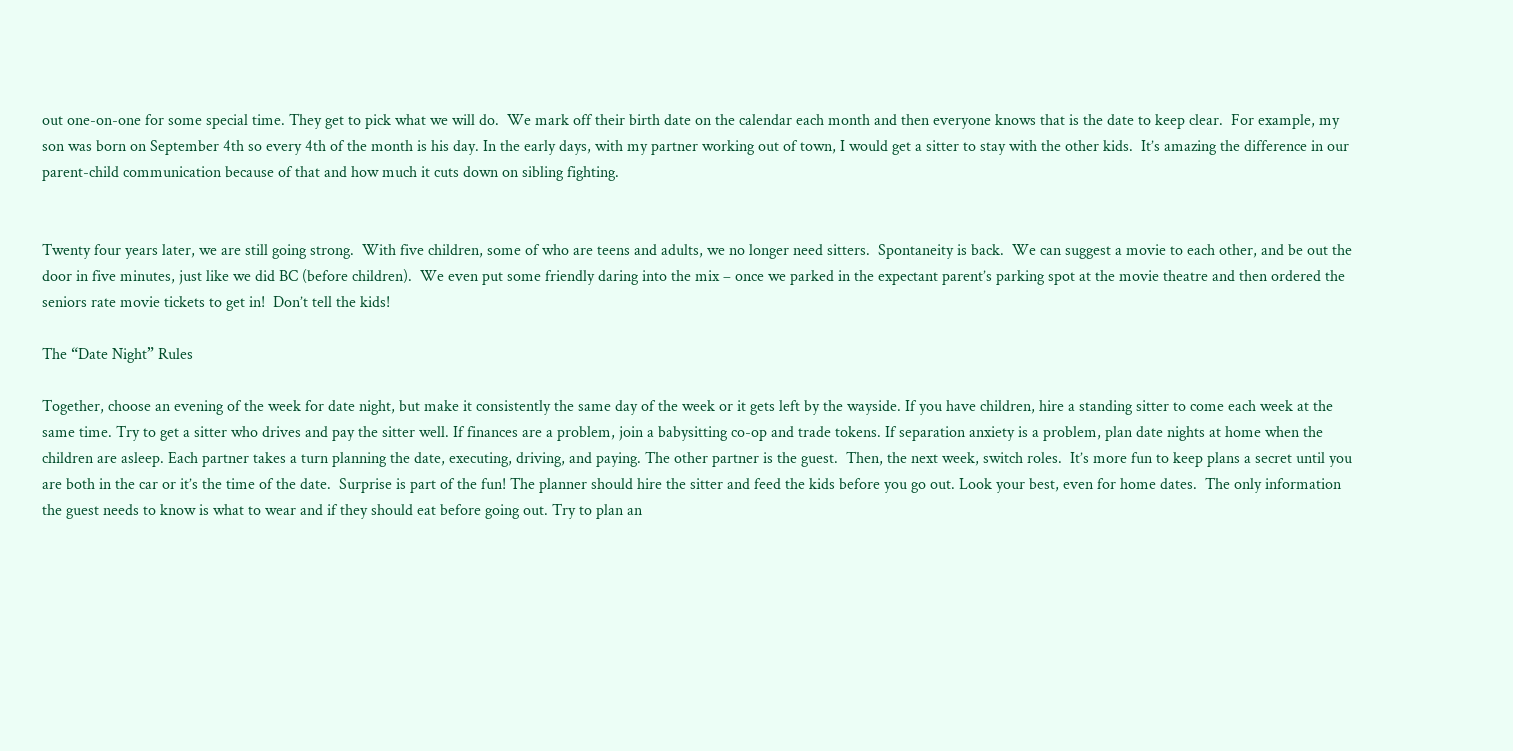out one-on-one for some special time. They get to pick what we will do.  We mark off their birth date on the calendar each month and then everyone knows that is the date to keep clear.  For example, my son was born on September 4th so every 4th of the month is his day. In the early days, with my partner working out of town, I would get a sitter to stay with the other kids.  It’s amazing the difference in our parent-child communication because of that and how much it cuts down on sibling fighting.


Twenty four years later, we are still going strong.  With five children, some of who are teens and adults, we no longer need sitters.  Spontaneity is back.  We can suggest a movie to each other, and be out the door in five minutes, just like we did BC (before children).  We even put some friendly daring into the mix – once we parked in the expectant parent’s parking spot at the movie theatre and then ordered the seniors rate movie tickets to get in!  Don’t tell the kids!

The “Date Night” Rules

Together, choose an evening of the week for date night, but make it consistently the same day of the week or it gets left by the wayside. If you have children, hire a standing sitter to come each week at the same time. Try to get a sitter who drives and pay the sitter well. If finances are a problem, join a babysitting co-op and trade tokens. If separation anxiety is a problem, plan date nights at home when the children are asleep. Each partner takes a turn planning the date, executing, driving, and paying. The other partner is the guest.  Then, the next week, switch roles.  It’s more fun to keep plans a secret until you are both in the car or it’s the time of the date.  Surprise is part of the fun! The planner should hire the sitter and feed the kids before you go out. Look your best, even for home dates.  The only information the guest needs to know is what to wear and if they should eat before going out. Try to plan an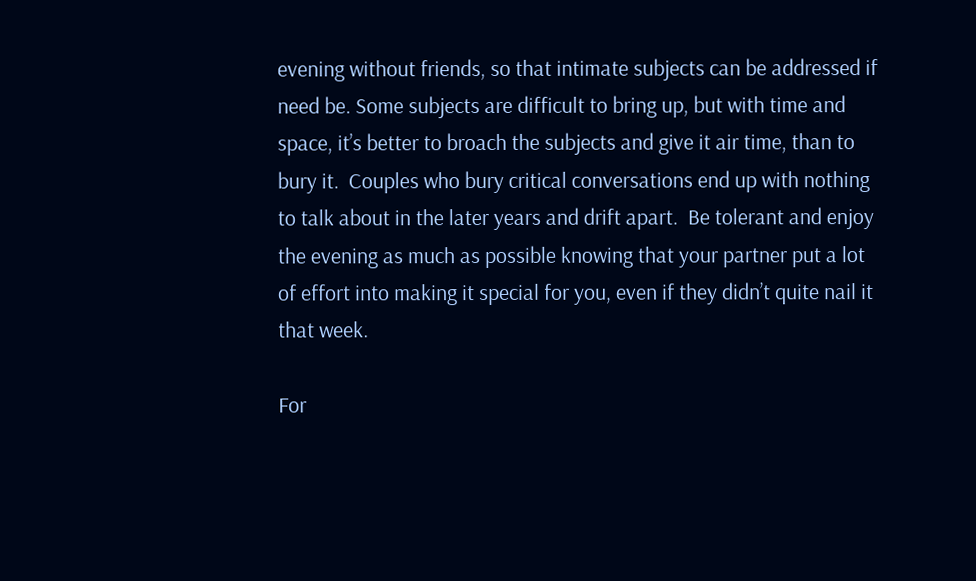evening without friends, so that intimate subjects can be addressed if need be. Some subjects are difficult to bring up, but with time and space, it’s better to broach the subjects and give it air time, than to bury it.  Couples who bury critical conversations end up with nothing to talk about in the later years and drift apart.  Be tolerant and enjoy the evening as much as possible knowing that your partner put a lot of effort into making it special for you, even if they didn’t quite nail it that week.

For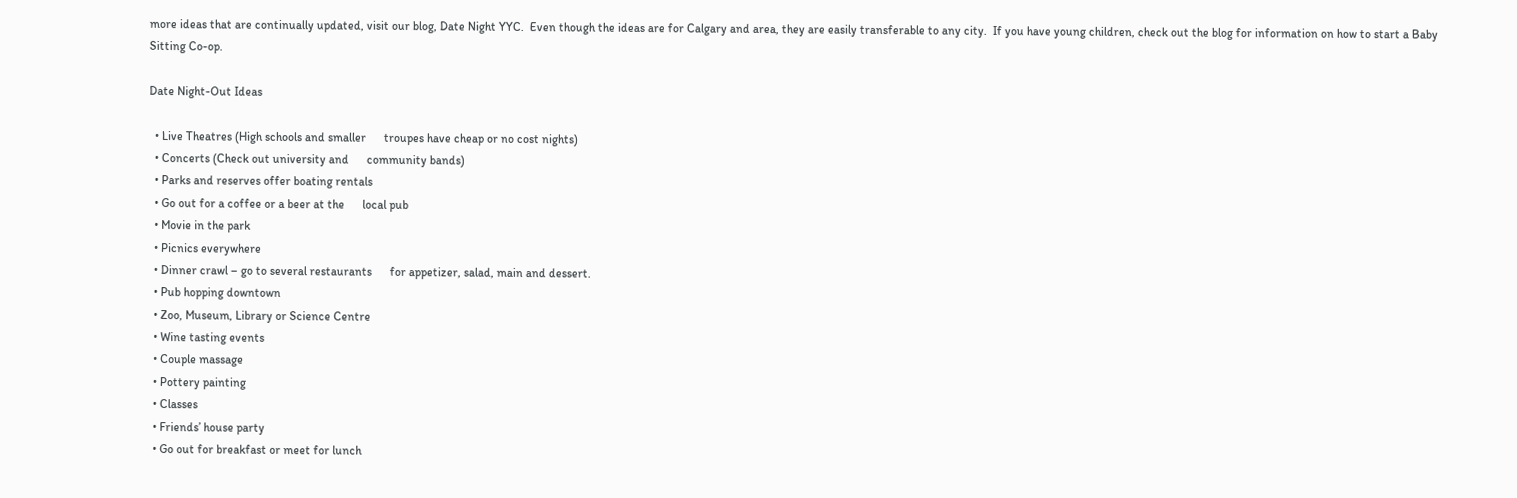more ideas that are continually updated, visit our blog, Date Night YYC.  Even though the ideas are for Calgary and area, they are easily transferable to any city.  If you have young children, check out the blog for information on how to start a Baby Sitting Co-op.

Date Night-Out Ideas

  • Live Theatres (High schools and smaller      troupes have cheap or no cost nights)
  • Concerts (Check out university and      community bands)
  • Parks and reserves offer boating rentals
  • Go out for a coffee or a beer at the      local pub
  • Movie in the park
  • Picnics everywhere
  • Dinner crawl – go to several restaurants      for appetizer, salad, main and dessert.
  • Pub hopping downtown
  • Zoo, Museum, Library or Science Centre
  • Wine tasting events
  • Couple massage
  • Pottery painting
  • Classes
  • Friends’ house party
  • Go out for breakfast or meet for lunch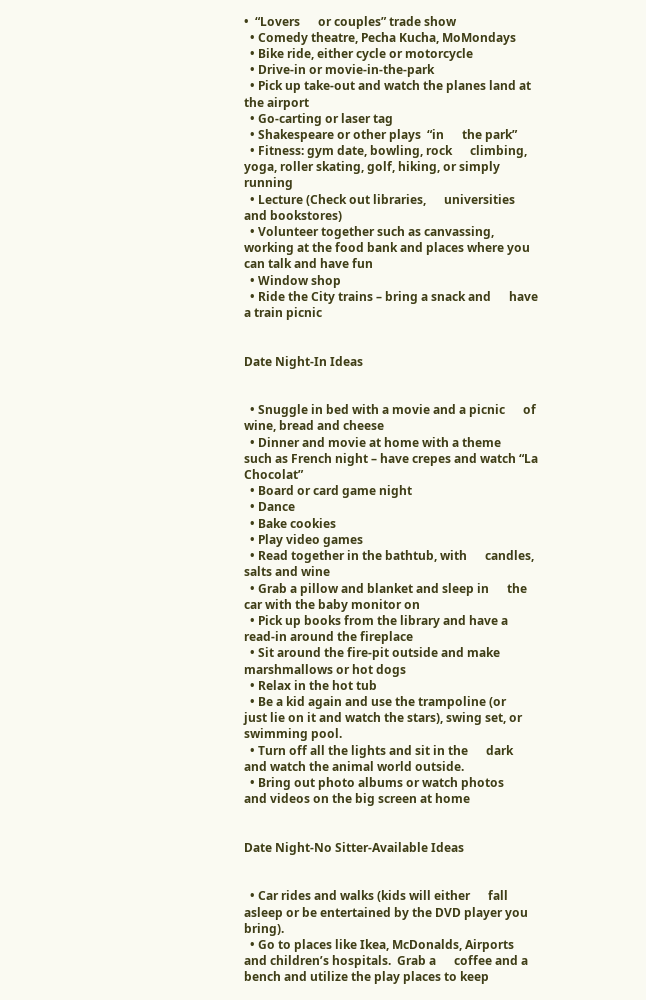•  “Lovers      or couples” trade show
  • Comedy theatre, Pecha Kucha, MoMondays
  • Bike ride, either cycle or motorcycle
  • Drive-in or movie-in-the-park
  • Pick up take-out and watch the planes land at the airport
  • Go-carting or laser tag
  • Shakespeare or other plays  “in      the park”
  • Fitness: gym date, bowling, rock      climbing, yoga, roller skating, golf, hiking, or simply running
  • Lecture (Check out libraries,      universities and bookstores)
  • Volunteer together such as canvassing,      working at the food bank and places where you can talk and have fun
  • Window shop
  • Ride the City trains – bring a snack and      have a train picnic


Date Night-In Ideas


  • Snuggle in bed with a movie and a picnic      of wine, bread and cheese
  • Dinner and movie at home with a theme      such as French night – have crepes and watch “La Chocolat”
  • Board or card game night
  • Dance
  • Bake cookies
  • Play video games
  • Read together in the bathtub, with      candles, salts and wine
  • Grab a pillow and blanket and sleep in      the car with the baby monitor on
  • Pick up books from the library and have a      read-in around the fireplace
  • Sit around the fire-pit outside and make      marshmallows or hot dogs
  • Relax in the hot tub
  • Be a kid again and use the trampoline (or      just lie on it and watch the stars), swing set, or swimming pool.
  • Turn off all the lights and sit in the      dark and watch the animal world outside.
  • Bring out photo albums or watch photos      and videos on the big screen at home


Date Night-No Sitter-Available Ideas


  • Car rides and walks (kids will either      fall asleep or be entertained by the DVD player you bring).
  • Go to places like Ikea, McDonalds, Airports      and children’s hospitals.  Grab a      coffee and a bench and utilize the play places to keep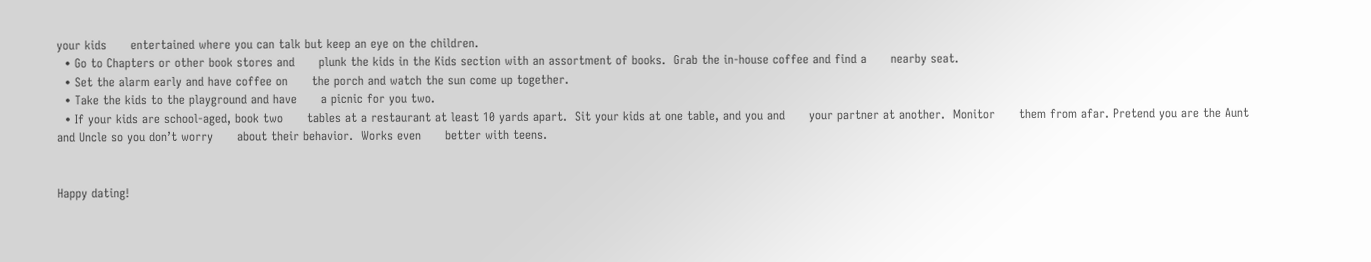your kids      entertained where you can talk but keep an eye on the children.
  • Go to Chapters or other book stores and      plunk the kids in the Kids section with an assortment of books.  Grab the in-house coffee and find a      nearby seat.
  • Set the alarm early and have coffee on      the porch and watch the sun come up together.
  • Take the kids to the playground and have      a picnic for you two.
  • If your kids are school-aged, book two      tables at a restaurant at least 10 yards apart.  Sit your kids at one table, and you and      your partner at another.  Monitor      them from afar. Pretend you are the Aunt and Uncle so you don’t worry      about their behavior.  Works even      better with teens.


Happy dating!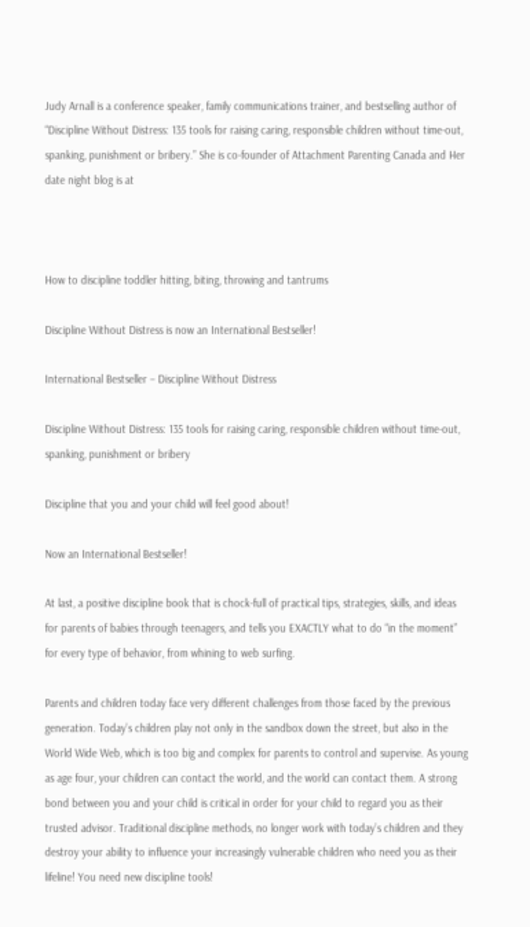Judy Arnall is a conference speaker, family communications trainer, and bestselling author of “Discipline Without Distress: 135 tools for raising caring, responsible children without time-out, spanking, punishment or bribery.” She is co-founder of Attachment Parenting Canada and Her date night blog is at



How to discipline toddler hitting, biting, throwing and tantrums

Discipline Without Distress is now an International Bestseller!

International Bestseller – Discipline Without Distress

Discipline Without Distress: 135 tools for raising caring, responsible children without time-out, spanking, punishment or bribery

Discipline that you and your child will feel good about!

Now an International Bestseller!

At last, a positive discipline book that is chock-full of practical tips, strategies, skills, and ideas for parents of babies through teenagers, and tells you EXACTLY what to do “in the moment” for every type of behavior, from whining to web surfing.

Parents and children today face very different challenges from those faced by the previous generation. Today’s children play not only in the sandbox down the street, but also in the World Wide Web, which is too big and complex for parents to control and supervise. As young as age four, your children can contact the world, and the world can contact them. A strong bond between you and your child is critical in order for your child to regard you as their trusted advisor. Traditional discipline methods, no longer work with today’s children and they destroy your ability to influence your increasingly vulnerable children who need you as their lifeline! You need new discipline tools!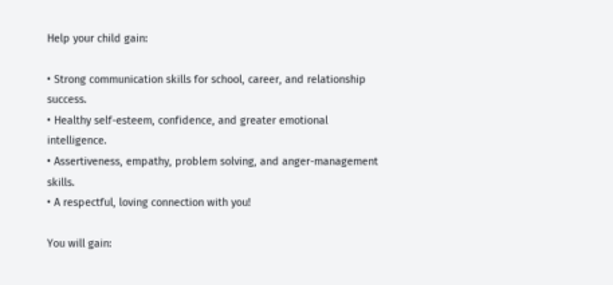Help your child gain:

• Strong communication skills for school, career, and relationship success.
• Healthy self-esteem, confidence, and greater emotional intelligence.
• Assertiveness, empathy, problem solving, and anger-management skills.
• A respectful, loving connection with you!

You will gain: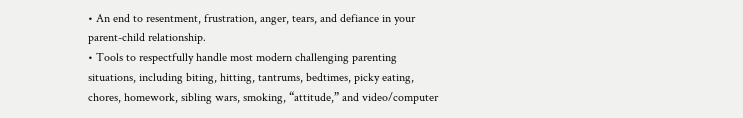• An end to resentment, frustration, anger, tears, and defiance in your parent-child relationship.
• Tools to respectfully handle most modern challenging parenting situations, including biting, hitting, tantrums, bedtimes, picky eating, chores, homework, sibling wars, smoking, “attitude,” and video/computer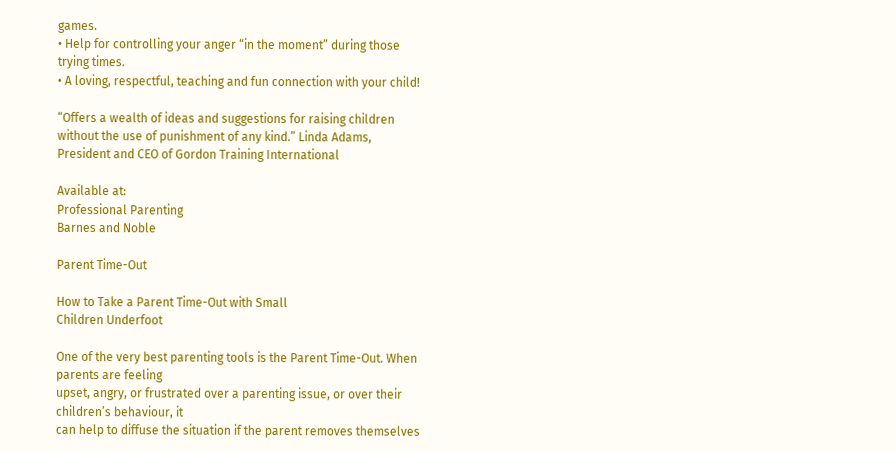games.
• Help for controlling your anger “in the moment” during those trying times.
• A loving, respectful, teaching and fun connection with your child!

“Offers a wealth of ideas and suggestions for raising children without the use of punishment of any kind.” Linda Adams, President and CEO of Gordon Training International

Available at:
Professional Parenting
Barnes and Noble

Parent Time-Out

How to Take a Parent Time-Out with Small
Children Underfoot

One of the very best parenting tools is the Parent Time-Out. When parents are feeling
upset, angry, or frustrated over a parenting issue, or over their children’s behaviour, it
can help to diffuse the situation if the parent removes themselves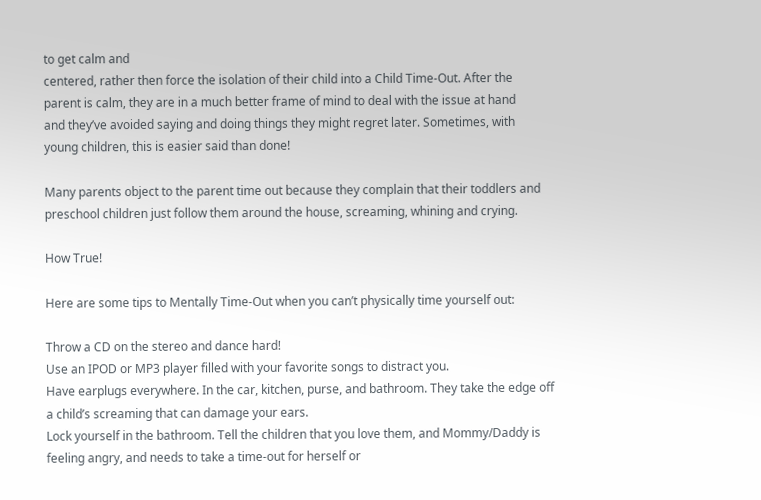to get calm and
centered, rather then force the isolation of their child into a Child Time-Out. After the
parent is calm, they are in a much better frame of mind to deal with the issue at hand
and they’ve avoided saying and doing things they might regret later. Sometimes, with
young children, this is easier said than done!

Many parents object to the parent time out because they complain that their toddlers and preschool children just follow them around the house, screaming, whining and crying.

How True!

Here are some tips to Mentally Time-Out when you can’t physically time yourself out:

Throw a CD on the stereo and dance hard!
Use an IPOD or MP3 player filled with your favorite songs to distract you.
Have earplugs everywhere. In the car, kitchen, purse, and bathroom. They take the edge off a child’s screaming that can damage your ears.
Lock yourself in the bathroom. Tell the children that you love them, and Mommy/Daddy is feeling angry, and needs to take a time-out for herself or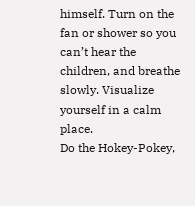himself. Turn on the fan or shower so you can’t hear the children, and breathe slowly. Visualize yourself in a calm place.
Do the Hokey-Pokey,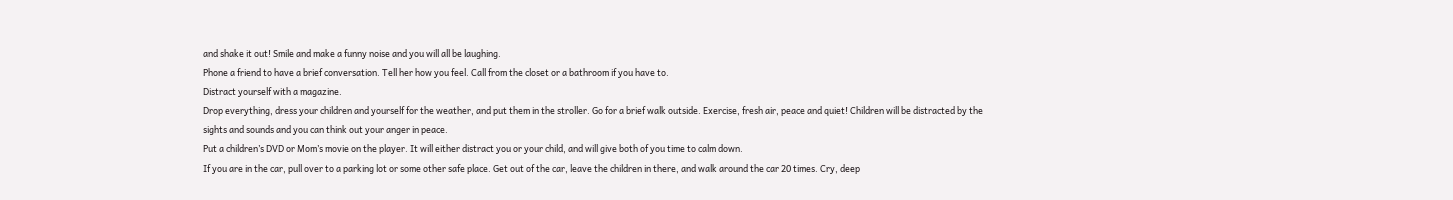and shake it out! Smile and make a funny noise and you will all be laughing.
Phone a friend to have a brief conversation. Tell her how you feel. Call from the closet or a bathroom if you have to.
Distract yourself with a magazine.
Drop everything, dress your children and yourself for the weather, and put them in the stroller. Go for a brief walk outside. Exercise, fresh air, peace and quiet! Children will be distracted by the sights and sounds and you can think out your anger in peace.
Put a children’s DVD or Mom’s movie on the player. It will either distract you or your child, and will give both of you time to calm down.
If you are in the car, pull over to a parking lot or some other safe place. Get out of the car, leave the children in there, and walk around the car 20 times. Cry, deep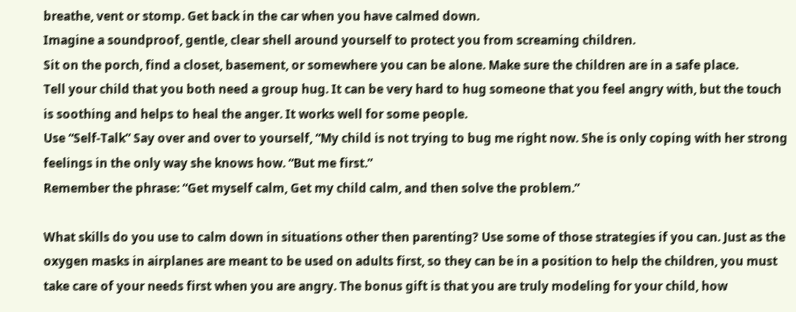breathe, vent or stomp. Get back in the car when you have calmed down.
Imagine a soundproof, gentle, clear shell around yourself to protect you from screaming children.
Sit on the porch, find a closet, basement, or somewhere you can be alone. Make sure the children are in a safe place.
Tell your child that you both need a group hug. It can be very hard to hug someone that you feel angry with, but the touch is soothing and helps to heal the anger. It works well for some people.
Use “Self-Talk” Say over and over to yourself, “My child is not trying to bug me right now. She is only coping with her strong feelings in the only way she knows how. “But me first.”
Remember the phrase: “Get myself calm, Get my child calm, and then solve the problem.”

What skills do you use to calm down in situations other then parenting? Use some of those strategies if you can. Just as the oxygen masks in airplanes are meant to be used on adults first, so they can be in a position to help the children, you must take care of your needs first when you are angry. The bonus gift is that you are truly modeling for your child, how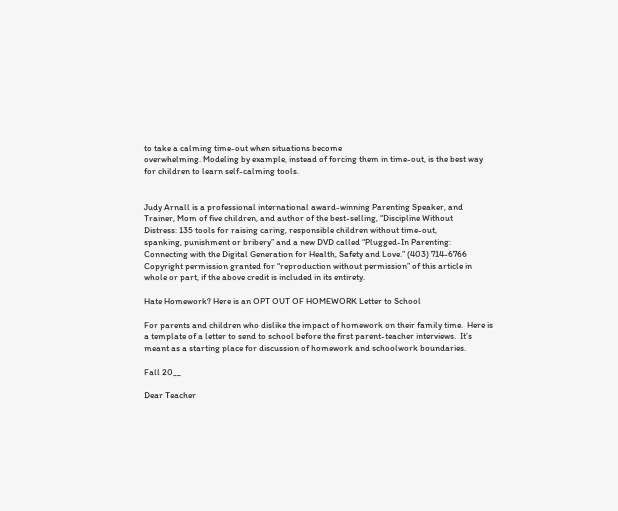to take a calming time-out when situations become
overwhelming. Modeling by example, instead of forcing them in time-out, is the best way for children to learn self-calming tools.


Judy Arnall is a professional international award-winning Parenting Speaker, and
Trainer, Mom of five children, and author of the best-selling, “Discipline Without
Distress: 135 tools for raising caring, responsible children without time-out,
spanking, punishment or bribery” and a new DVD called “Plugged-In Parenting:
Connecting with the Digital Generation for Health, Safety and Love.” (403) 714-6766
Copyright permission granted for “reproduction without permission” of this article in whole or part, if the above credit is included in its entirety.

Hate Homework? Here is an OPT OUT OF HOMEWORK Letter to School

For parents and children who dislike the impact of homework on their family time.  Here is a template of a letter to send to school before the first parent-teacher interviews.  It’s meant as a starting place for discussion of homework and schoolwork boundaries.

Fall 20__

Dear Teacher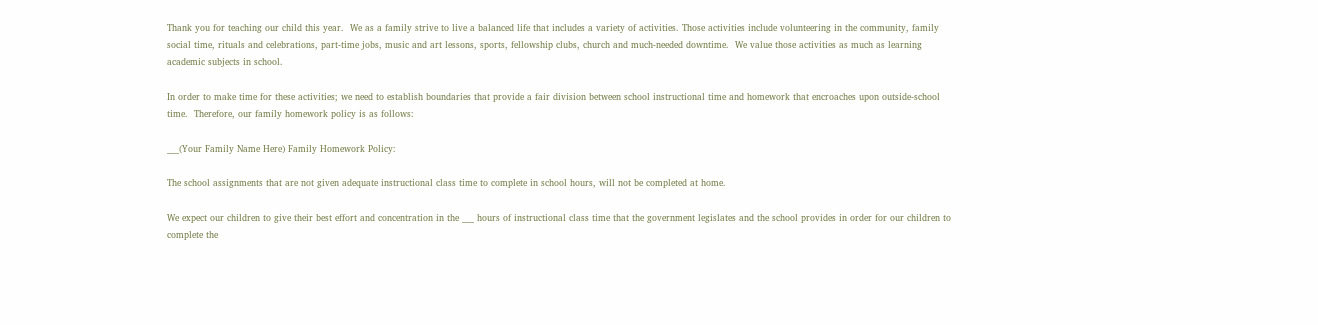Thank you for teaching our child this year.  We as a family strive to live a balanced life that includes a variety of activities. Those activities include volunteering in the community, family social time, rituals and celebrations, part-time jobs, music and art lessons, sports, fellowship clubs, church and much-needed downtime.  We value those activities as much as learning academic subjects in school.

In order to make time for these activities; we need to establish boundaries that provide a fair division between school instructional time and homework that encroaches upon outside-school time.  Therefore, our family homework policy is as follows:

___(Your Family Name Here) Family Homework Policy:

The school assignments that are not given adequate instructional class time to complete in school hours, will not be completed at home.

We expect our children to give their best effort and concentration in the ___ hours of instructional class time that the government legislates and the school provides in order for our children to complete the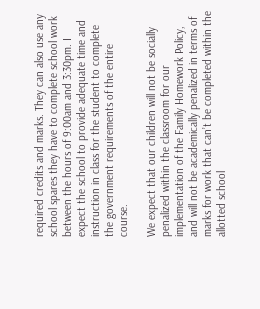required credits and marks. They can also use any school spares they have to complete school work between the hours of 9:00am and 3:30pm. I expect the school to provide adequate time and instruction in class for the student to complete the government requirements of the entire course.

We expect that our children will not be socially penalized within the classroom for our implementation of the Family Homework Policy, and will not be academically penalized in terms of marks for work that can’t be completed within the allotted school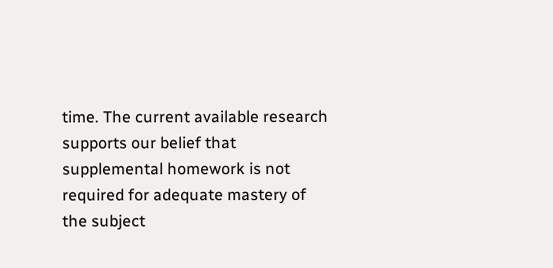time. The current available research supports our belief that supplemental homework is not required for adequate mastery of the subject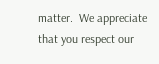matter.  We appreciate that you respect our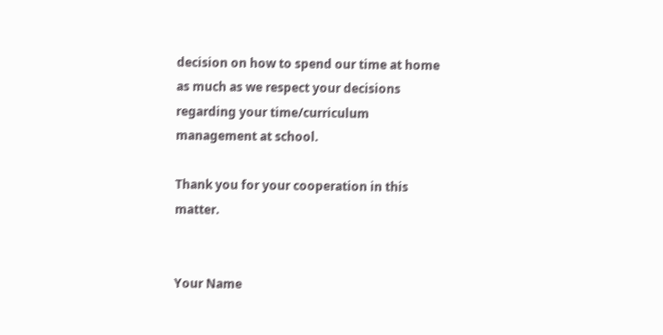decision on how to spend our time at home as much as we respect your decisions regarding your time/curriculum management at school.

Thank you for your cooperation in this matter.


Your Name